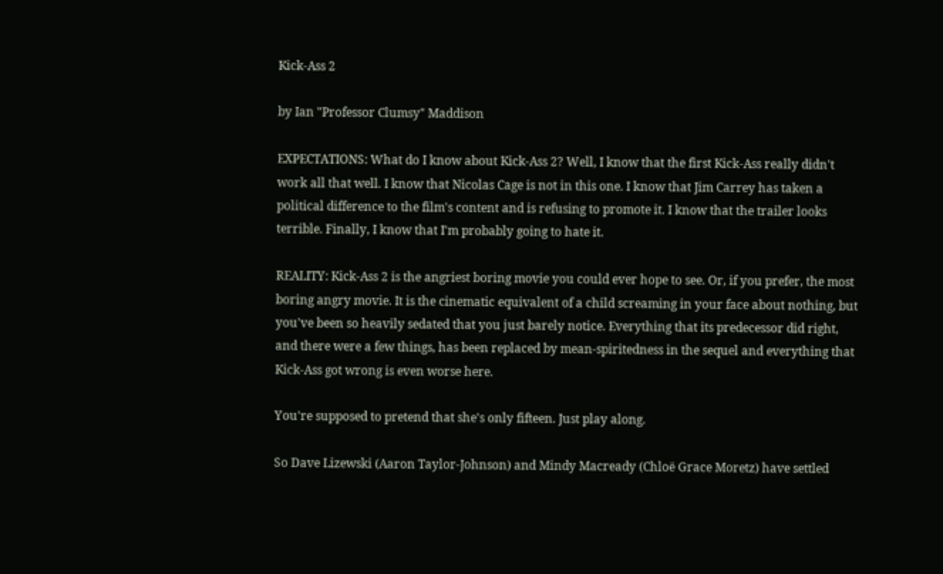Kick-Ass 2

by Ian "Professor Clumsy" Maddison

EXPECTATIONS: What do I know about Kick-Ass 2? Well, I know that the first Kick-Ass really didn't work all that well. I know that Nicolas Cage is not in this one. I know that Jim Carrey has taken a political difference to the film's content and is refusing to promote it. I know that the trailer looks terrible. Finally, I know that I'm probably going to hate it.

REALITY: Kick-Ass 2 is the angriest boring movie you could ever hope to see. Or, if you prefer, the most boring angry movie. It is the cinematic equivalent of a child screaming in your face about nothing, but you've been so heavily sedated that you just barely notice. Everything that its predecessor did right, and there were a few things, has been replaced by mean-spiritedness in the sequel and everything that Kick-Ass got wrong is even worse here.

You're supposed to pretend that she's only fifteen. Just play along.

So Dave Lizewski (Aaron Taylor-Johnson) and Mindy Macready (Chloë Grace Moretz) have settled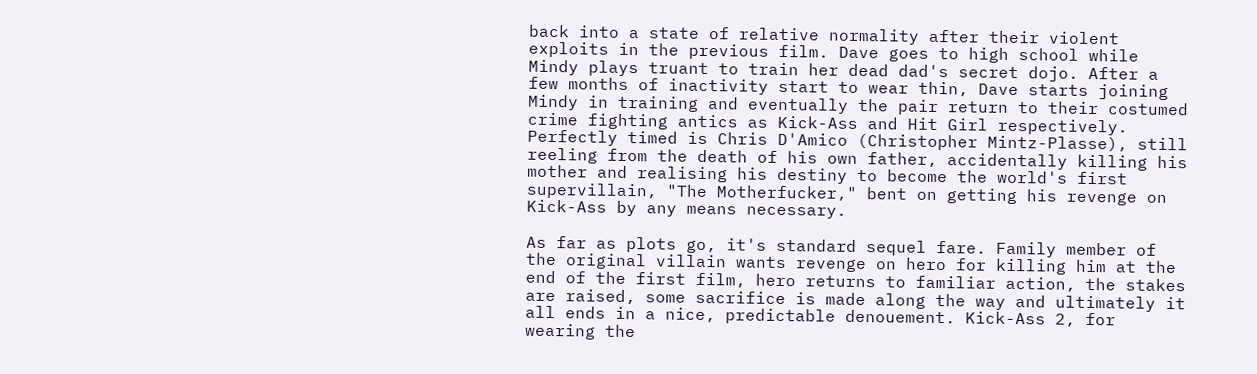back into a state of relative normality after their violent exploits in the previous film. Dave goes to high school while Mindy plays truant to train her dead dad's secret dojo. After a few months of inactivity start to wear thin, Dave starts joining Mindy in training and eventually the pair return to their costumed crime fighting antics as Kick-Ass and Hit Girl respectively. Perfectly timed is Chris D'Amico (Christopher Mintz-Plasse), still reeling from the death of his own father, accidentally killing his mother and realising his destiny to become the world's first supervillain, "The Motherfucker," bent on getting his revenge on Kick-Ass by any means necessary.

As far as plots go, it's standard sequel fare. Family member of the original villain wants revenge on hero for killing him at the end of the first film, hero returns to familiar action, the stakes are raised, some sacrifice is made along the way and ultimately it all ends in a nice, predictable denouement. Kick-Ass 2, for wearing the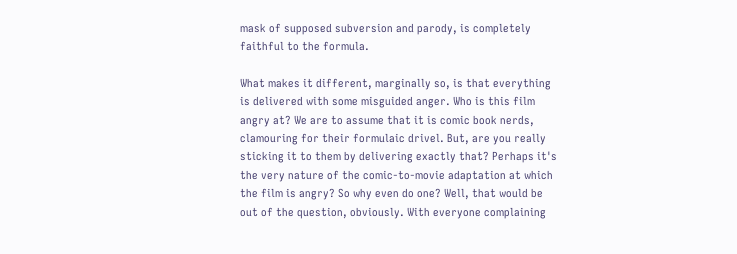mask of supposed subversion and parody, is completely faithful to the formula.

What makes it different, marginally so, is that everything is delivered with some misguided anger. Who is this film angry at? We are to assume that it is comic book nerds, clamouring for their formulaic drivel. But, are you really sticking it to them by delivering exactly that? Perhaps it's the very nature of the comic-to-movie adaptation at which the film is angry? So why even do one? Well, that would be out of the question, obviously. With everyone complaining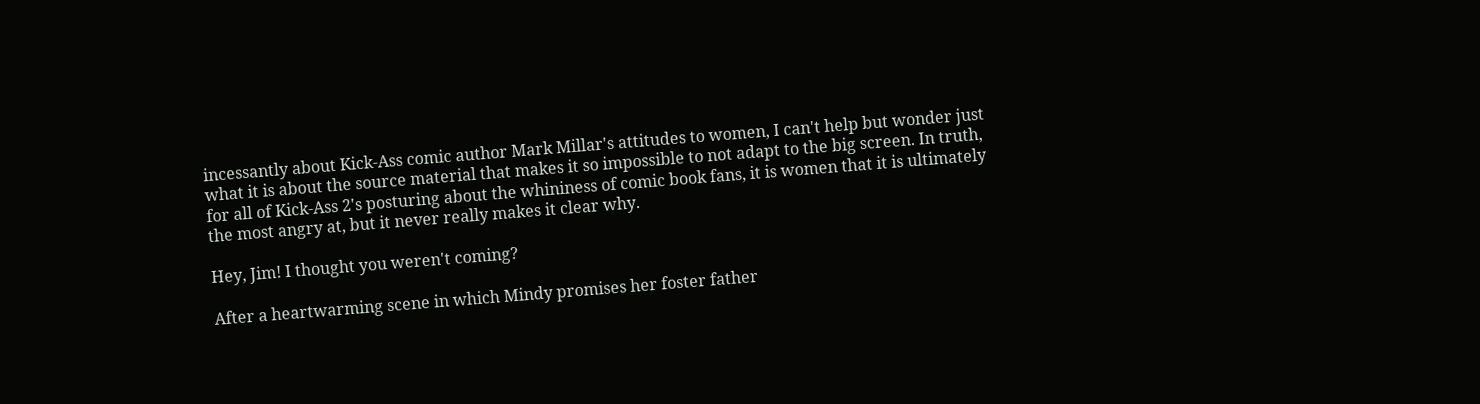incessantly about Kick-Ass comic author Mark Millar's attitudes to women, I can't help but wonder just what it is about the source material that makes it so impossible to not adapt to the big screen. In truth, for all of Kick-Ass 2's posturing about the whininess of comic book fans, it is women that it is ultimately the most angry at, but it never really makes it clear why.

Hey, Jim! I thought you weren't coming?

After a heartwarming scene in which Mindy promises her foster father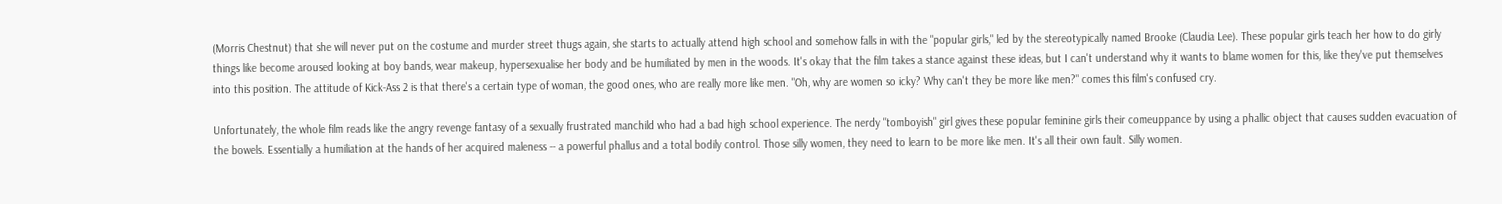(Morris Chestnut) that she will never put on the costume and murder street thugs again, she starts to actually attend high school and somehow falls in with the "popular girls," led by the stereotypically named Brooke (Claudia Lee). These popular girls teach her how to do girly things like become aroused looking at boy bands, wear makeup, hypersexualise her body and be humiliated by men in the woods. It's okay that the film takes a stance against these ideas, but I can't understand why it wants to blame women for this, like they've put themselves into this position. The attitude of Kick-Ass 2 is that there's a certain type of woman, the good ones, who are really more like men. "Oh, why are women so icky? Why can't they be more like men?" comes this film's confused cry.

Unfortunately, the whole film reads like the angry revenge fantasy of a sexually frustrated manchild who had a bad high school experience. The nerdy "tomboyish" girl gives these popular feminine girls their comeuppance by using a phallic object that causes sudden evacuation of the bowels. Essentially a humiliation at the hands of her acquired maleness -- a powerful phallus and a total bodily control. Those silly women, they need to learn to be more like men. It's all their own fault. Silly women.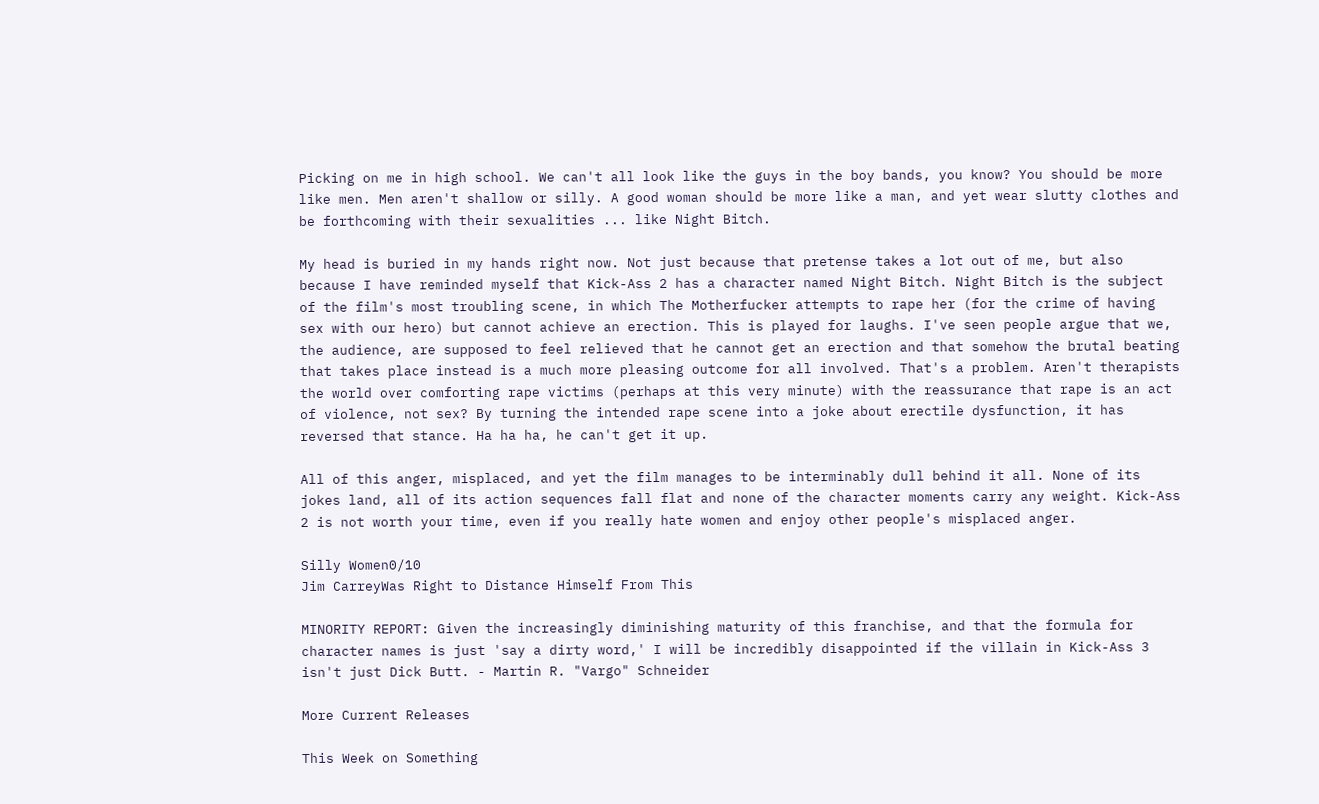Picking on me in high school. We can't all look like the guys in the boy bands, you know? You should be more like men. Men aren't shallow or silly. A good woman should be more like a man, and yet wear slutty clothes and be forthcoming with their sexualities ... like Night Bitch.

My head is buried in my hands right now. Not just because that pretense takes a lot out of me, but also because I have reminded myself that Kick-Ass 2 has a character named Night Bitch. Night Bitch is the subject of the film's most troubling scene, in which The Motherfucker attempts to rape her (for the crime of having sex with our hero) but cannot achieve an erection. This is played for laughs. I've seen people argue that we, the audience, are supposed to feel relieved that he cannot get an erection and that somehow the brutal beating that takes place instead is a much more pleasing outcome for all involved. That's a problem. Aren't therapists the world over comforting rape victims (perhaps at this very minute) with the reassurance that rape is an act of violence, not sex? By turning the intended rape scene into a joke about erectile dysfunction, it has reversed that stance. Ha ha ha, he can't get it up.

All of this anger, misplaced, and yet the film manages to be interminably dull behind it all. None of its jokes land, all of its action sequences fall flat and none of the character moments carry any weight. Kick-Ass 2 is not worth your time, even if you really hate women and enjoy other people's misplaced anger.

Silly Women0/10
Jim CarreyWas Right to Distance Himself From This

MINORITY REPORT: Given the increasingly diminishing maturity of this franchise, and that the formula for character names is just 'say a dirty word,' I will be incredibly disappointed if the villain in Kick-Ass 3 isn't just Dick Butt. - Martin R. "Vargo" Schneider

More Current Releases

This Week on Something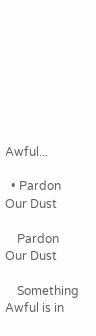Awful...

  • Pardon Our Dust

    Pardon Our Dust

    Something Awful is in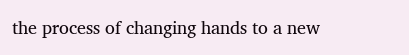the process of changing hands to a new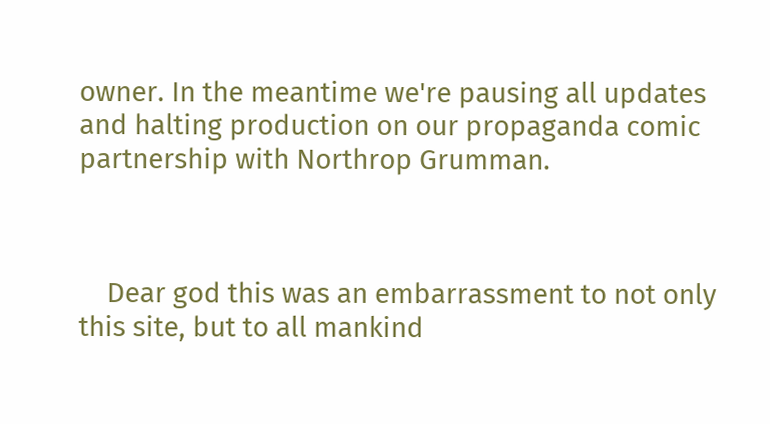owner. In the meantime we're pausing all updates and halting production on our propaganda comic partnership with Northrop Grumman.



    Dear god this was an embarrassment to not only this site, but to all mankind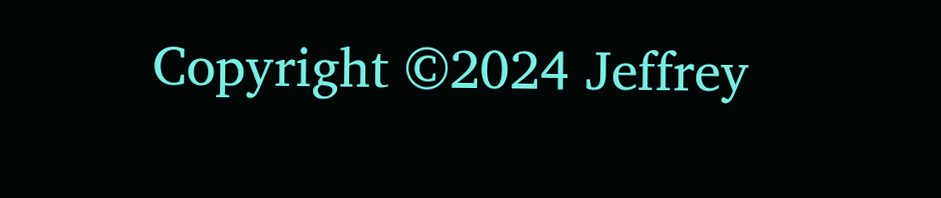Copyright ©2024 Jeffrey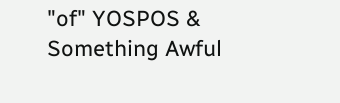"of" YOSPOS & Something Awful